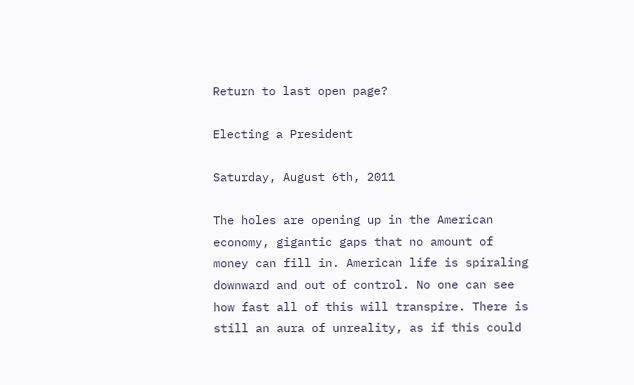Return to last open page?

Electing a President

Saturday, August 6th, 2011

The holes are opening up in the American economy, gigantic gaps that no amount of money can fill in. American life is spiraling downward and out of control. No one can see how fast all of this will transpire. There is still an aura of unreality, as if this could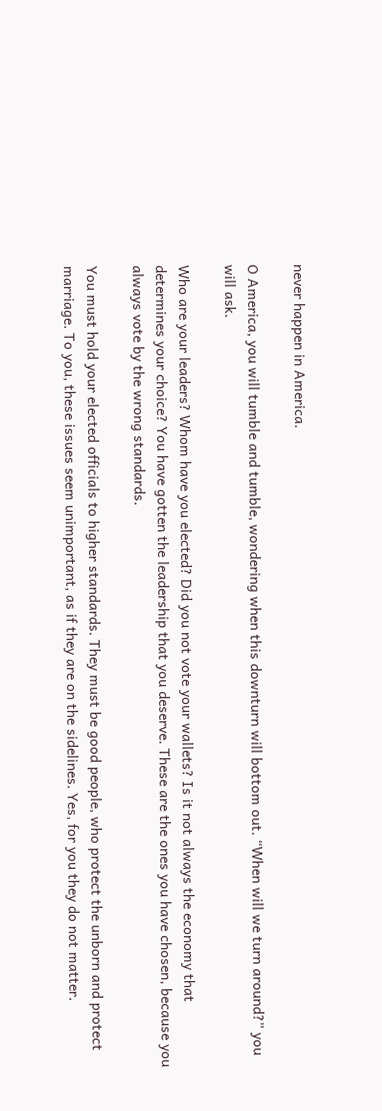never happen in America.

O America, you will tumble and tumble, wondering when this downturn will bottom out. “When will we turn around?” you will ask.

Who are your leaders? Whom have you elected? Did you not vote your wallets? Is it not always the economy that determines your choice? You have gotten the leadership that you deserve. These are the ones you have chosen, because you always vote by the wrong standards.

You must hold your elected officials to higher standards. They must be good people, who protect the unborn and protect marriage. To you, these issues seem unimportant, as if they are on the sidelines. Yes, for you they do not matter.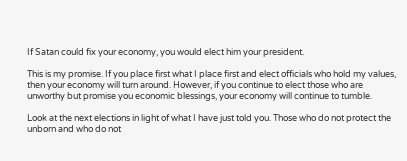If Satan could fix your economy, you would elect him your president.

This is my promise. If you place first what I place first and elect officials who hold my values, then your economy will turn around. However, if you continue to elect those who are unworthy but promise you economic blessings, your economy will continue to tumble.

Look at the next elections in light of what I have just told you. Those who do not protect the unborn and who do not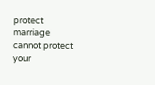protect marriage cannot protect your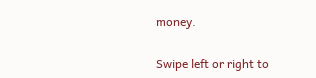money.

Swipe left or right to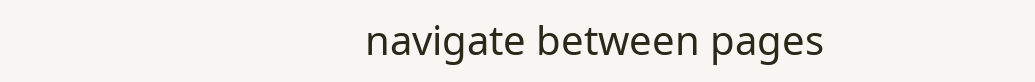navigate between pages